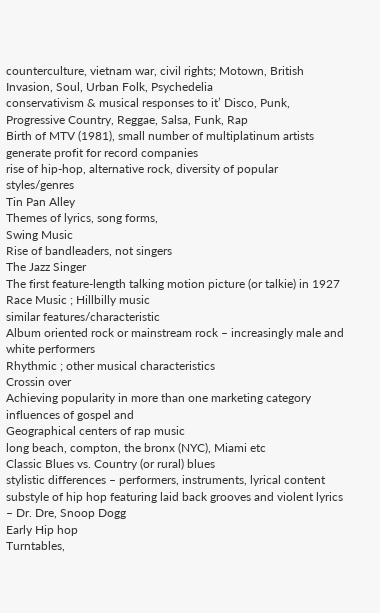counterculture, vietnam war, civil rights; Motown, British Invasion, Soul, Urban Folk, Psychedelia
conservativism & musical responses to it’ Disco, Punk, Progressive Country, Reggae, Salsa, Funk, Rap
Birth of MTV (1981), small number of multiplatinum artists generate profit for record companies
rise of hip-hop, alternative rock, diversity of popular styles/genres
Tin Pan Alley
Themes of lyrics, song forms,
Swing Music
Rise of bandleaders, not singers
The Jazz Singer
The first feature-length talking motion picture (or talkie) in 1927
Race Music ; Hillbilly music
similar features/characteristic
Album oriented rock or mainstream rock – increasingly male and white performers
Rhythmic ; other musical characteristics
Crossin over
Achieving popularity in more than one marketing category
influences of gospel and
Geographical centers of rap music
long beach, compton, the bronx (NYC), Miami etc
Classic Blues vs. Country (or rural) blues
stylistic differences – performers, instruments, lyrical content
substyle of hip hop featuring laid back grooves and violent lyrics – Dr. Dre, Snoop Dogg
Early Hip hop
Turntables,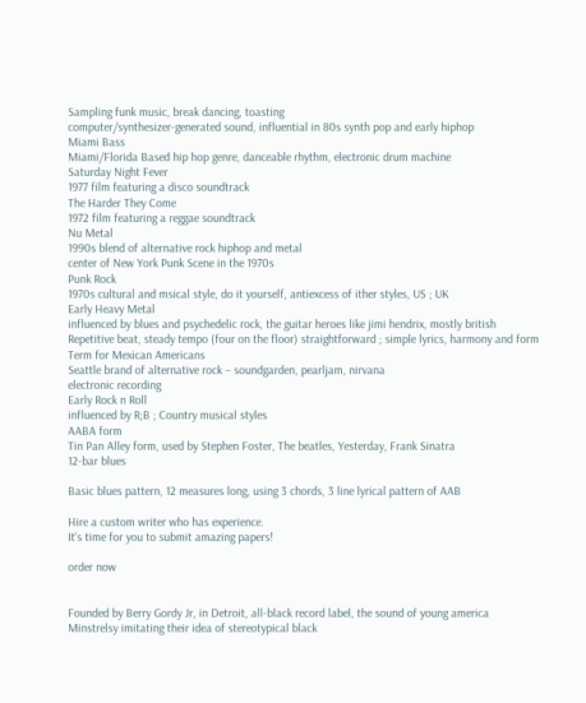Sampling funk music, break dancing, toasting
computer/synthesizer-generated sound, influential in 80s synth pop and early hiphop
Miami Bass
Miami/Florida Based hip hop genre, danceable rhythm, electronic drum machine
Saturday Night Fever
1977 film featuring a disco soundtrack
The Harder They Come
1972 film featuring a reggae soundtrack
Nu Metal
1990s blend of alternative rock hiphop and metal
center of New York Punk Scene in the 1970s
Punk Rock
1970s cultural and msical style, do it yourself, antiexcess of ither styles, US ; UK
Early Heavy Metal
influenced by blues and psychedelic rock, the guitar heroes like jimi hendrix, mostly british
Repetitive beat, steady tempo (four on the floor) straightforward ; simple lyrics, harmony and form
Term for Mexican Americans
Seattle brand of alternative rock – soundgarden, pearljam, nirvana
electronic recording
Early Rock n Roll
influenced by R;B ; Country musical styles
AABA form
Tin Pan Alley form, used by Stephen Foster, The beatles, Yesterday, Frank Sinatra
12-bar blues

Basic blues pattern, 12 measures long, using 3 chords, 3 line lyrical pattern of AAB

Hire a custom writer who has experience.
It's time for you to submit amazing papers!

order now


Founded by Berry Gordy Jr, in Detroit, all-black record label, the sound of young america
Minstrelsy imitating their idea of stereotypical black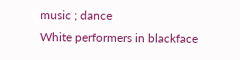music ; dance
White performers in blackface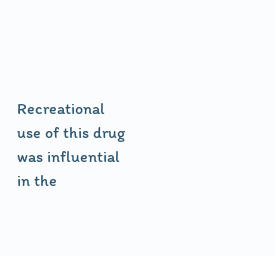Recreational use of this drug was influential in the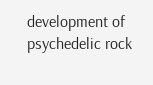development of psychedelic rock